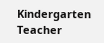Kindergarten Teacher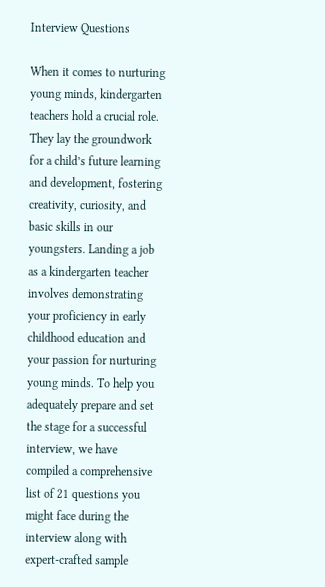Interview Questions

When it comes to nurturing young minds, kindergarten teachers hold a crucial role. They lay the groundwork for a child’s future learning and development, fostering creativity, curiosity, and basic skills in our youngsters. Landing a job as a kindergarten teacher involves demonstrating your proficiency in early childhood education and your passion for nurturing young minds. To help you adequately prepare and set the stage for a successful interview, we have compiled a comprehensive list of 21 questions you might face during the interview along with expert-crafted sample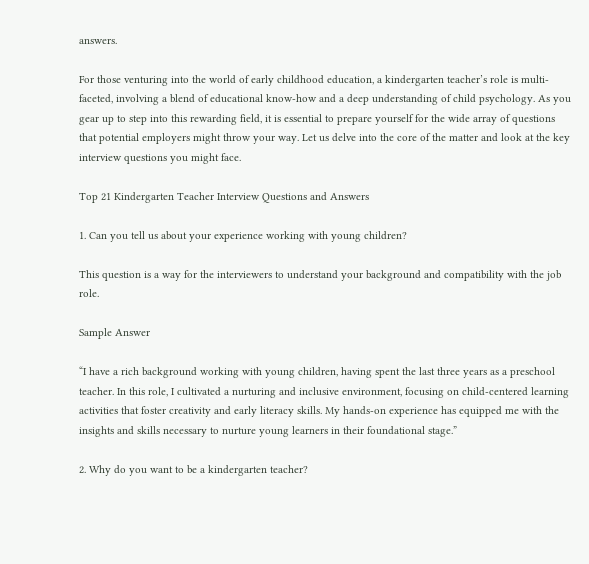answers.

For those venturing into the world of early childhood education, a kindergarten teacher’s role is multi-faceted, involving a blend of educational know-how and a deep understanding of child psychology. As you gear up to step into this rewarding field, it is essential to prepare yourself for the wide array of questions that potential employers might throw your way. Let us delve into the core of the matter and look at the key interview questions you might face.

Top 21 Kindergarten Teacher Interview Questions and Answers

1. Can you tell us about your experience working with young children?

This question is a way for the interviewers to understand your background and compatibility with the job role.

Sample Answer

“I have a rich background working with young children, having spent the last three years as a preschool teacher. In this role, I cultivated a nurturing and inclusive environment, focusing on child-centered learning activities that foster creativity and early literacy skills. My hands-on experience has equipped me with the insights and skills necessary to nurture young learners in their foundational stage.”

2. Why do you want to be a kindergarten teacher?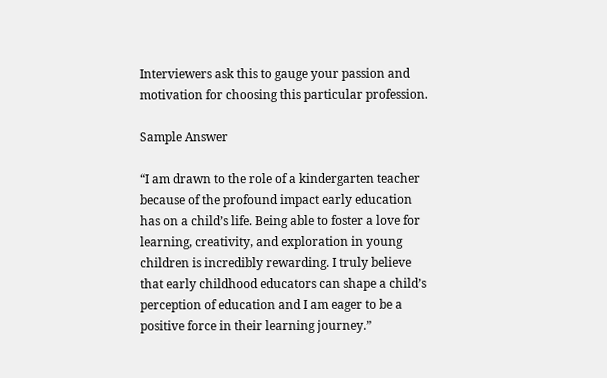Interviewers ask this to gauge your passion and motivation for choosing this particular profession.

Sample Answer

“I am drawn to the role of a kindergarten teacher because of the profound impact early education has on a child’s life. Being able to foster a love for learning, creativity, and exploration in young children is incredibly rewarding. I truly believe that early childhood educators can shape a child’s perception of education and I am eager to be a positive force in their learning journey.”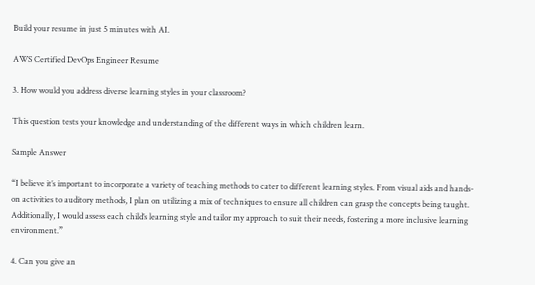Build your resume in just 5 minutes with AI.

AWS Certified DevOps Engineer Resume

3. How would you address diverse learning styles in your classroom?

This question tests your knowledge and understanding of the different ways in which children learn.

Sample Answer

“I believe it’s important to incorporate a variety of teaching methods to cater to different learning styles. From visual aids and hands-on activities to auditory methods, I plan on utilizing a mix of techniques to ensure all children can grasp the concepts being taught. Additionally, I would assess each child’s learning style and tailor my approach to suit their needs, fostering a more inclusive learning environment.”

4. Can you give an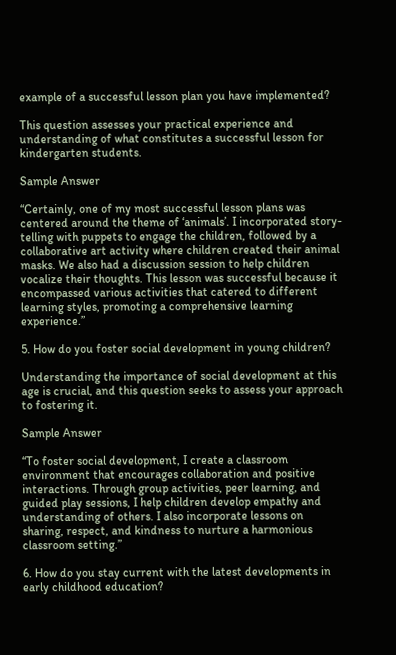example of a successful lesson plan you have implemented?

This question assesses your practical experience and understanding of what constitutes a successful lesson for kindergarten students.

Sample Answer

“Certainly, one of my most successful lesson plans was centered around the theme of ‘animals’. I incorporated story-telling with puppets to engage the children, followed by a collaborative art activity where children created their animal masks. We also had a discussion session to help children vocalize their thoughts. This lesson was successful because it encompassed various activities that catered to different learning styles, promoting a comprehensive learning experience.”

5. How do you foster social development in young children?

Understanding the importance of social development at this age is crucial, and this question seeks to assess your approach to fostering it.

Sample Answer

“To foster social development, I create a classroom environment that encourages collaboration and positive interactions. Through group activities, peer learning, and guided play sessions, I help children develop empathy and understanding of others. I also incorporate lessons on sharing, respect, and kindness to nurture a harmonious classroom setting.”

6. How do you stay current with the latest developments in early childhood education?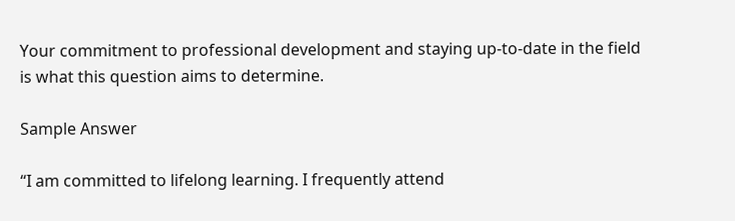Your commitment to professional development and staying up-to-date in the field is what this question aims to determine.

Sample Answer

“I am committed to lifelong learning. I frequently attend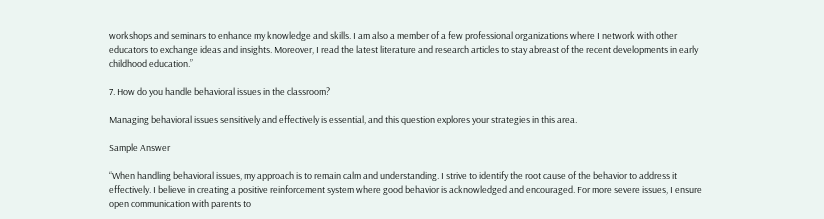workshops and seminars to enhance my knowledge and skills. I am also a member of a few professional organizations where I network with other educators to exchange ideas and insights. Moreover, I read the latest literature and research articles to stay abreast of the recent developments in early childhood education.”

7. How do you handle behavioral issues in the classroom?

Managing behavioral issues sensitively and effectively is essential, and this question explores your strategies in this area.

Sample Answer

“When handling behavioral issues, my approach is to remain calm and understanding. I strive to identify the root cause of the behavior to address it effectively. I believe in creating a positive reinforcement system where good behavior is acknowledged and encouraged. For more severe issues, I ensure open communication with parents to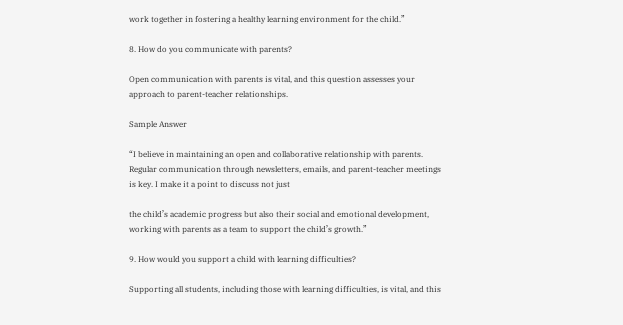work together in fostering a healthy learning environment for the child.”

8. How do you communicate with parents?

Open communication with parents is vital, and this question assesses your approach to parent-teacher relationships.

Sample Answer

“I believe in maintaining an open and collaborative relationship with parents. Regular communication through newsletters, emails, and parent-teacher meetings is key. I make it a point to discuss not just

the child’s academic progress but also their social and emotional development, working with parents as a team to support the child’s growth.”

9. How would you support a child with learning difficulties?

Supporting all students, including those with learning difficulties, is vital, and this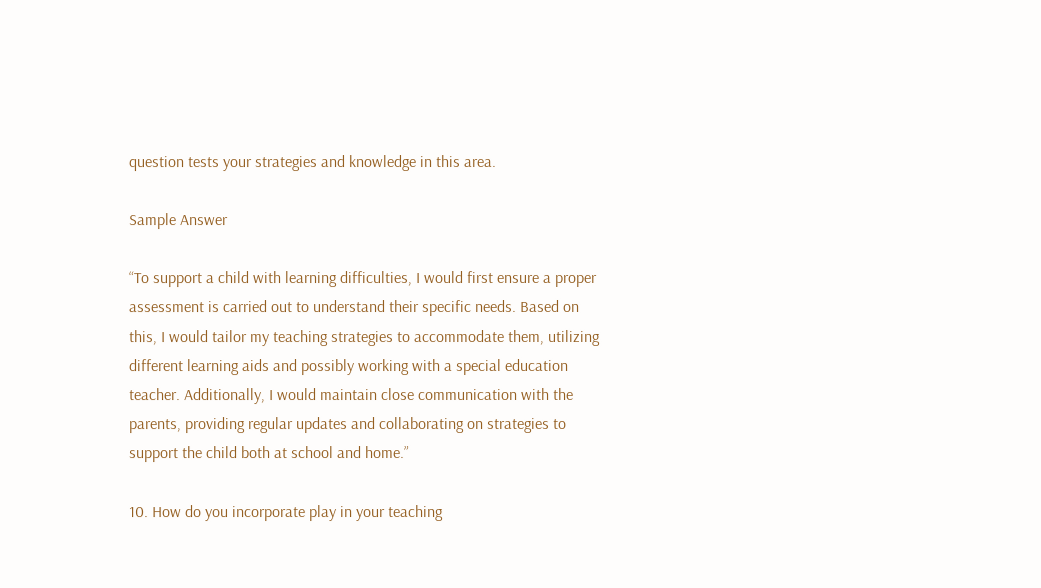question tests your strategies and knowledge in this area.

Sample Answer

“To support a child with learning difficulties, I would first ensure a proper assessment is carried out to understand their specific needs. Based on this, I would tailor my teaching strategies to accommodate them, utilizing different learning aids and possibly working with a special education teacher. Additionally, I would maintain close communication with the parents, providing regular updates and collaborating on strategies to support the child both at school and home.”

10. How do you incorporate play in your teaching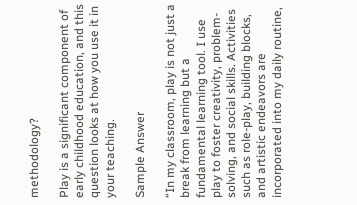methodology?

Play is a significant component of early childhood education, and this question looks at how you use it in your teaching.

Sample Answer

“In my classroom, play is not just a break from learning but a fundamental learning tool. I use play to foster creativity, problem-solving, and social skills. Activities such as role-play, building blocks, and artistic endeavors are incorporated into my daily routine,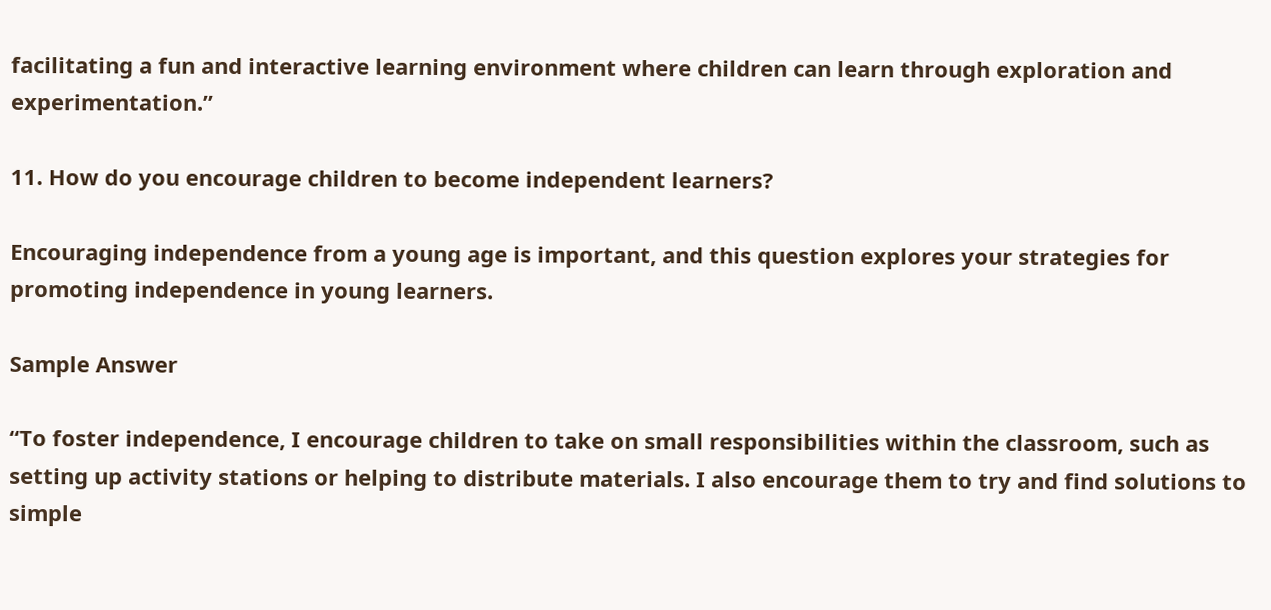facilitating a fun and interactive learning environment where children can learn through exploration and experimentation.”

11. How do you encourage children to become independent learners?

Encouraging independence from a young age is important, and this question explores your strategies for promoting independence in young learners.

Sample Answer

“To foster independence, I encourage children to take on small responsibilities within the classroom, such as setting up activity stations or helping to distribute materials. I also encourage them to try and find solutions to simple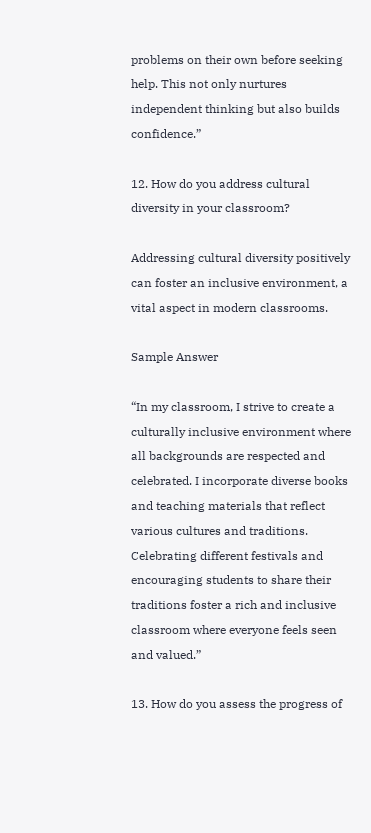problems on their own before seeking help. This not only nurtures independent thinking but also builds confidence.”

12. How do you address cultural diversity in your classroom?

Addressing cultural diversity positively can foster an inclusive environment, a vital aspect in modern classrooms.

Sample Answer

“In my classroom, I strive to create a culturally inclusive environment where all backgrounds are respected and celebrated. I incorporate diverse books and teaching materials that reflect various cultures and traditions. Celebrating different festivals and encouraging students to share their traditions foster a rich and inclusive classroom where everyone feels seen and valued.”

13. How do you assess the progress of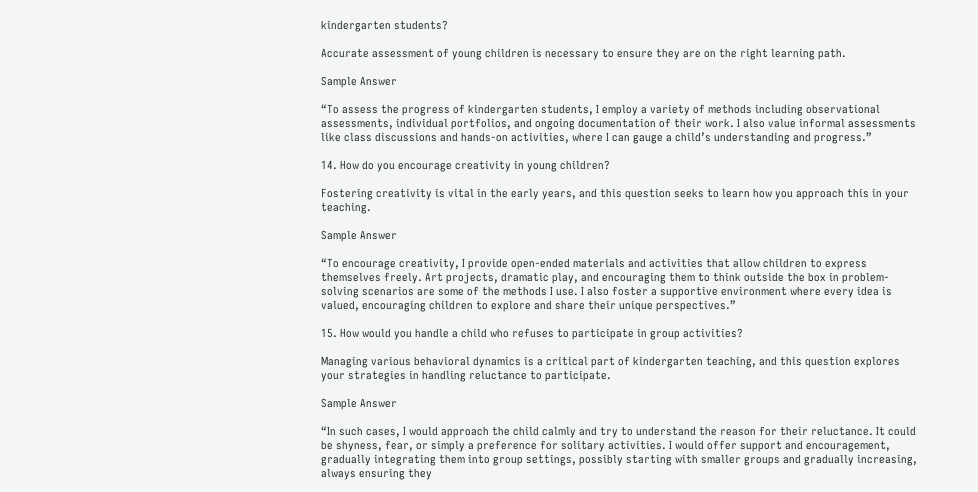kindergarten students?

Accurate assessment of young children is necessary to ensure they are on the right learning path.

Sample Answer

“To assess the progress of kindergarten students, I employ a variety of methods including observational assessments, individual portfolios, and ongoing documentation of their work. I also value informal assessments like class discussions and hands-on activities, where I can gauge a child’s understanding and progress.”

14. How do you encourage creativity in young children?

Fostering creativity is vital in the early years, and this question seeks to learn how you approach this in your teaching.

Sample Answer

“To encourage creativity, I provide open-ended materials and activities that allow children to express themselves freely. Art projects, dramatic play, and encouraging them to think outside the box in problem-solving scenarios are some of the methods I use. I also foster a supportive environment where every idea is valued, encouraging children to explore and share their unique perspectives.”

15. How would you handle a child who refuses to participate in group activities?

Managing various behavioral dynamics is a critical part of kindergarten teaching, and this question explores your strategies in handling reluctance to participate.

Sample Answer

“In such cases, I would approach the child calmly and try to understand the reason for their reluctance. It could be shyness, fear, or simply a preference for solitary activities. I would offer support and encouragement, gradually integrating them into group settings, possibly starting with smaller groups and gradually increasing, always ensuring they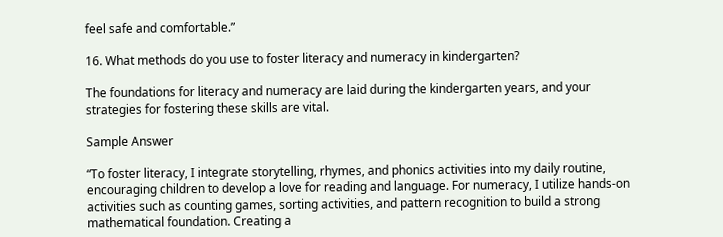feel safe and comfortable.”

16. What methods do you use to foster literacy and numeracy in kindergarten?

The foundations for literacy and numeracy are laid during the kindergarten years, and your strategies for fostering these skills are vital.

Sample Answer

“To foster literacy, I integrate storytelling, rhymes, and phonics activities into my daily routine, encouraging children to develop a love for reading and language. For numeracy, I utilize hands-on activities such as counting games, sorting activities, and pattern recognition to build a strong mathematical foundation. Creating a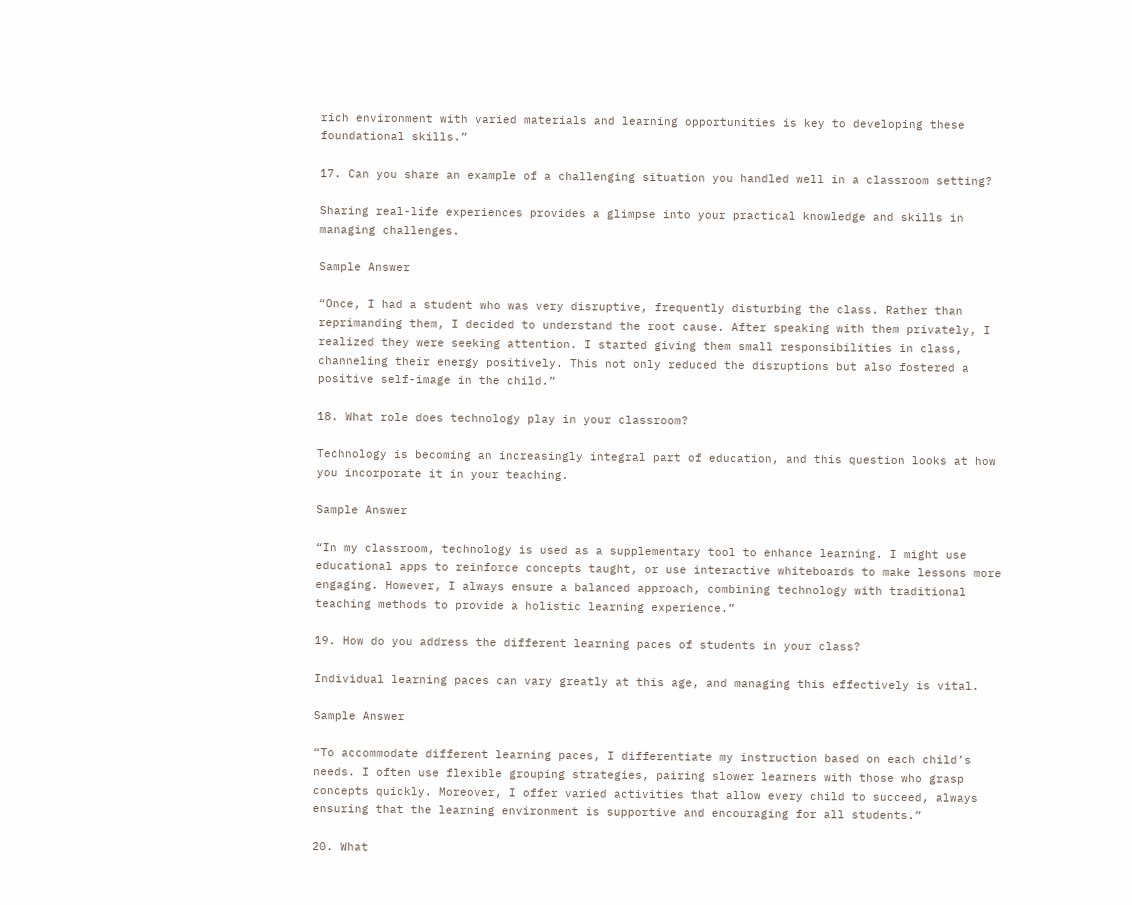rich environment with varied materials and learning opportunities is key to developing these foundational skills.”

17. Can you share an example of a challenging situation you handled well in a classroom setting?

Sharing real-life experiences provides a glimpse into your practical knowledge and skills in managing challenges.

Sample Answer

“Once, I had a student who was very disruptive, frequently disturbing the class. Rather than reprimanding them, I decided to understand the root cause. After speaking with them privately, I realized they were seeking attention. I started giving them small responsibilities in class, channeling their energy positively. This not only reduced the disruptions but also fostered a positive self-image in the child.”

18. What role does technology play in your classroom?

Technology is becoming an increasingly integral part of education, and this question looks at how you incorporate it in your teaching.

Sample Answer

“In my classroom, technology is used as a supplementary tool to enhance learning. I might use educational apps to reinforce concepts taught, or use interactive whiteboards to make lessons more engaging. However, I always ensure a balanced approach, combining technology with traditional teaching methods to provide a holistic learning experience.”

19. How do you address the different learning paces of students in your class?

Individual learning paces can vary greatly at this age, and managing this effectively is vital.

Sample Answer

“To accommodate different learning paces, I differentiate my instruction based on each child’s needs. I often use flexible grouping strategies, pairing slower learners with those who grasp concepts quickly. Moreover, I offer varied activities that allow every child to succeed, always ensuring that the learning environment is supportive and encouraging for all students.”

20. What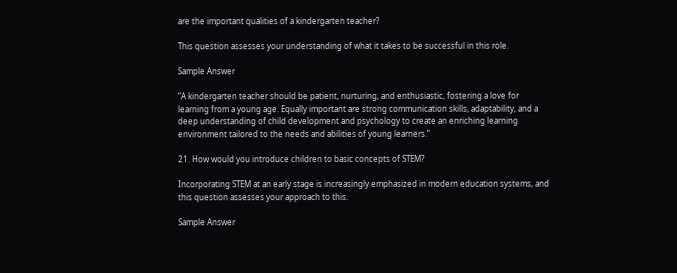are the important qualities of a kindergarten teacher?

This question assesses your understanding of what it takes to be successful in this role.

Sample Answer

“A kindergarten teacher should be patient, nurturing, and enthusiastic, fostering a love for learning from a young age. Equally important are strong communication skills, adaptability, and a deep understanding of child development and psychology to create an enriching learning environment tailored to the needs and abilities of young learners.”

21. How would you introduce children to basic concepts of STEM?

Incorporating STEM at an early stage is increasingly emphasized in modern education systems, and this question assesses your approach to this.

Sample Answer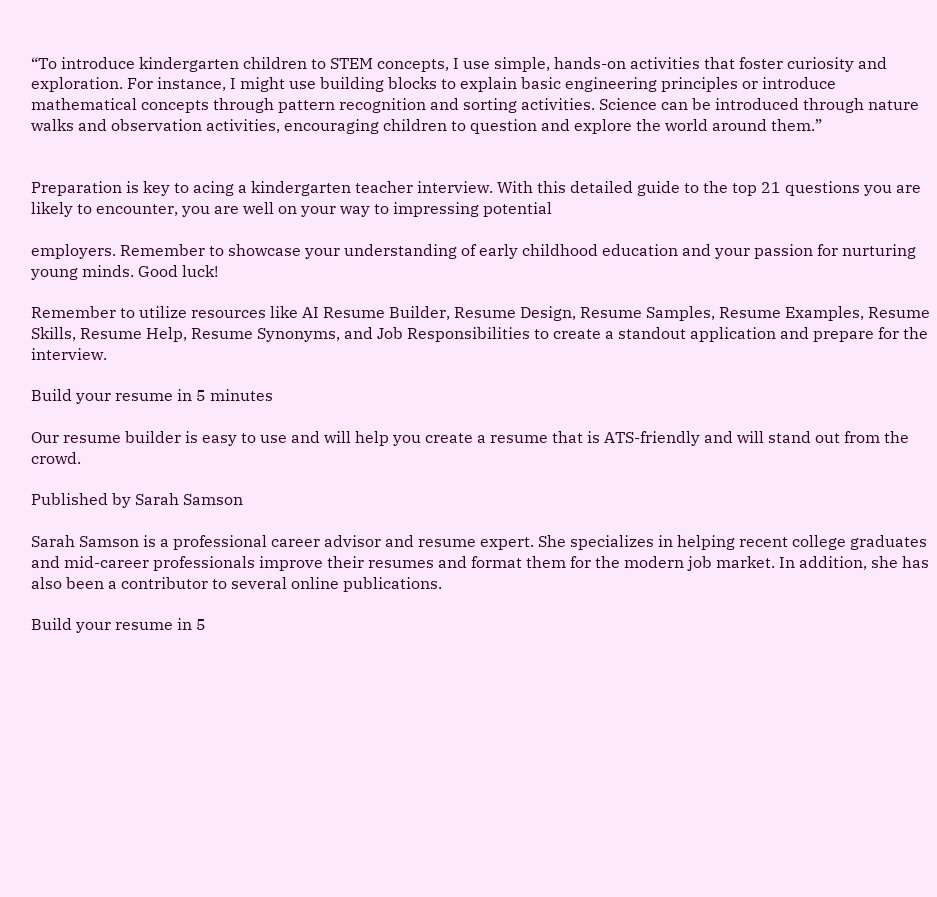“To introduce kindergarten children to STEM concepts, I use simple, hands-on activities that foster curiosity and exploration. For instance, I might use building blocks to explain basic engineering principles or introduce mathematical concepts through pattern recognition and sorting activities. Science can be introduced through nature walks and observation activities, encouraging children to question and explore the world around them.”


Preparation is key to acing a kindergarten teacher interview. With this detailed guide to the top 21 questions you are likely to encounter, you are well on your way to impressing potential

employers. Remember to showcase your understanding of early childhood education and your passion for nurturing young minds. Good luck!

Remember to utilize resources like AI Resume Builder, Resume Design, Resume Samples, Resume Examples, Resume Skills, Resume Help, Resume Synonyms, and Job Responsibilities to create a standout application and prepare for the interview.

Build your resume in 5 minutes

Our resume builder is easy to use and will help you create a resume that is ATS-friendly and will stand out from the crowd.

Published by Sarah Samson

Sarah Samson is a professional career advisor and resume expert. She specializes in helping recent college graduates and mid-career professionals improve their resumes and format them for the modern job market. In addition, she has also been a contributor to several online publications.

Build your resume in 5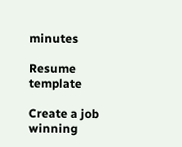minutes

Resume template

Create a job winning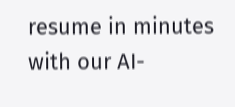resume in minutes with our AI-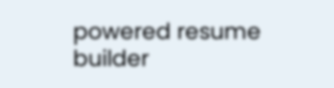powered resume builder